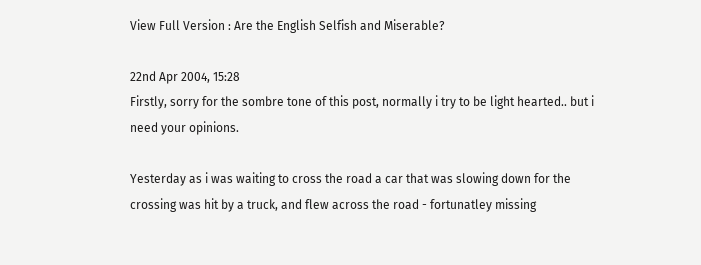View Full Version : Are the English Selfish and Miserable?

22nd Apr 2004, 15:28
Firstly, sorry for the sombre tone of this post, normally i try to be light hearted.. but i need your opinions.

Yesterday as i was waiting to cross the road a car that was slowing down for the crossing was hit by a truck, and flew across the road - fortunatley missing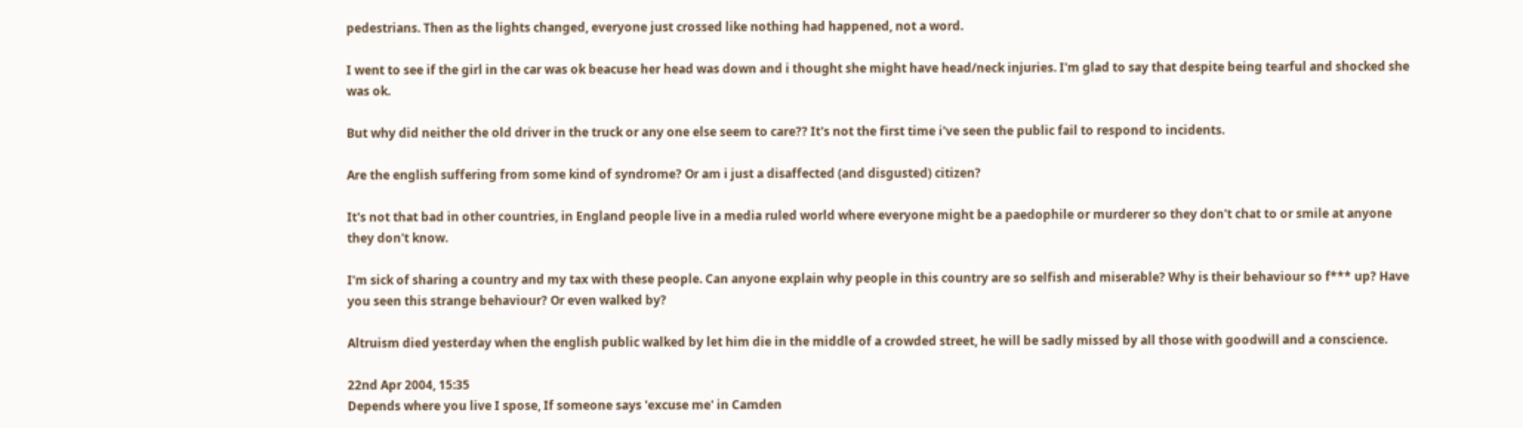pedestrians. Then as the lights changed, everyone just crossed like nothing had happened, not a word.

I went to see if the girl in the car was ok beacuse her head was down and i thought she might have head/neck injuries. I'm glad to say that despite being tearful and shocked she was ok.

But why did neither the old driver in the truck or any one else seem to care?? It's not the first time i've seen the public fail to respond to incidents.

Are the english suffering from some kind of syndrome? Or am i just a disaffected (and disgusted) citizen?

It's not that bad in other countries, in England people live in a media ruled world where everyone might be a paedophile or murderer so they don't chat to or smile at anyone they don't know.

I'm sick of sharing a country and my tax with these people. Can anyone explain why people in this country are so selfish and miserable? Why is their behaviour so f*** up? Have you seen this strange behaviour? Or even walked by?

Altruism died yesterday when the english public walked by let him die in the middle of a crowded street, he will be sadly missed by all those with goodwill and a conscience.

22nd Apr 2004, 15:35
Depends where you live I spose, If someone says 'excuse me' in Camden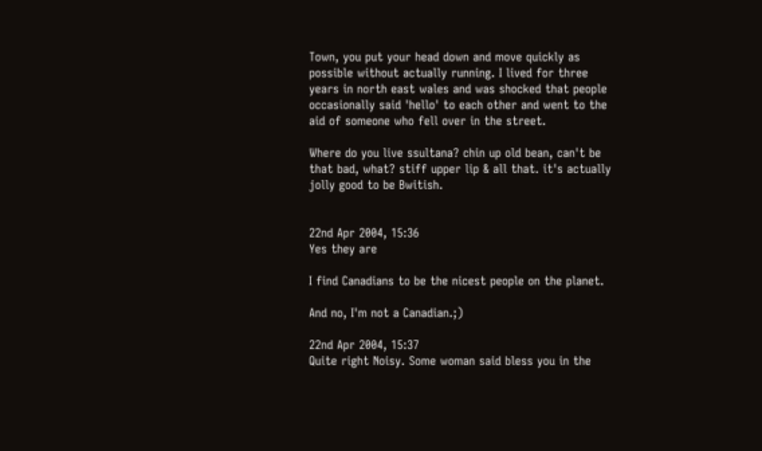Town, you put your head down and move quickly as possible without actually running. I lived for three years in north east wales and was shocked that people occasionally said 'hello' to each other and went to the aid of someone who fell over in the street.

Where do you live ssultana? chin up old bean, can't be that bad, what? stiff upper lip & all that. it's actually jolly good to be Bwitish.


22nd Apr 2004, 15:36
Yes they are

I find Canadians to be the nicest people on the planet.

And no, I'm not a Canadian.;)

22nd Apr 2004, 15:37
Quite right Noisy. Some woman said bless you in the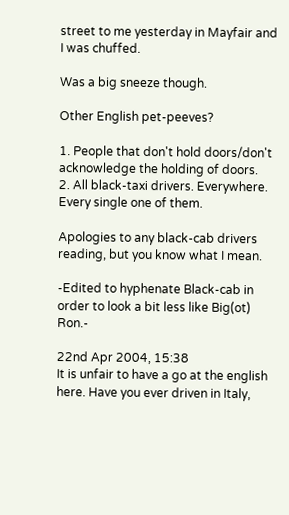street to me yesterday in Mayfair and I was chuffed.

Was a big sneeze though.

Other English pet-peeves?

1. People that don't hold doors/don't acknowledge the holding of doors.
2. All black-taxi drivers. Everywhere. Every single one of them.

Apologies to any black-cab drivers reading, but you know what I mean.

-Edited to hyphenate Black-cab in order to look a bit less like Big(ot) Ron.-

22nd Apr 2004, 15:38
It is unfair to have a go at the english here. Have you ever driven in Italy,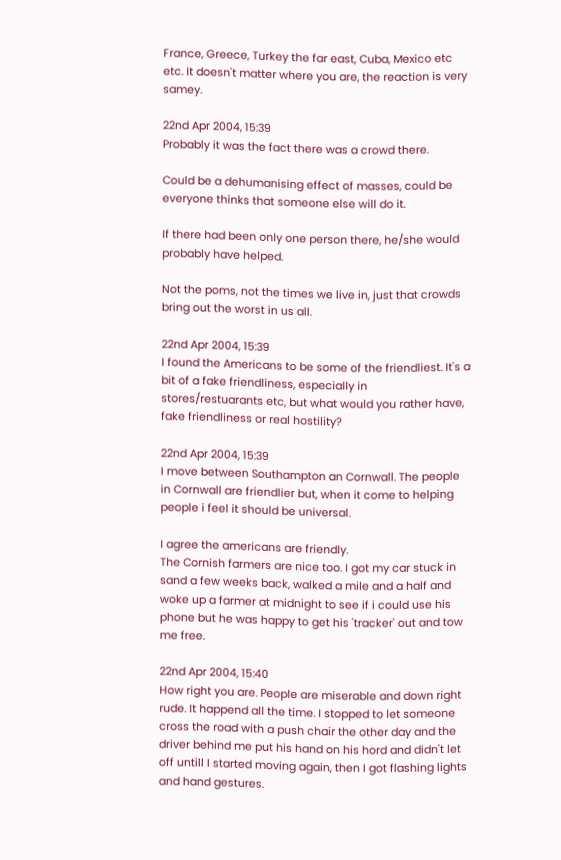France, Greece, Turkey the far east, Cuba, Mexico etc etc. It doesn't matter where you are, the reaction is very samey.

22nd Apr 2004, 15:39
Probably it was the fact there was a crowd there.

Could be a dehumanising effect of masses, could be everyone thinks that someone else will do it.

If there had been only one person there, he/she would probably have helped.

Not the poms, not the times we live in, just that crowds bring out the worst in us all.

22nd Apr 2004, 15:39
I found the Americans to be some of the friendliest. It's a bit of a fake friendliness, especially in stores/restuarants etc, but what would you rather have, fake friendliness or real hostility?

22nd Apr 2004, 15:39
I move between Southampton an Cornwall. The people in Cornwall are friendlier but, when it come to helping people i feel it should be universal.

I agree the americans are friendly.
The Cornish farmers are nice too. I got my car stuck in sand a few weeks back, walked a mile and a half and woke up a farmer at midnight to see if i could use his phone but he was happy to get his 'tracker' out and tow me free.

22nd Apr 2004, 15:40
How right you are. People are miserable and down right rude. It happend all the time. I stopped to let someone cross the road with a push chair the other day and the driver behind me put his hand on his hord and didn't let off untill I started moving again, then I got flashing lights and hand gestures.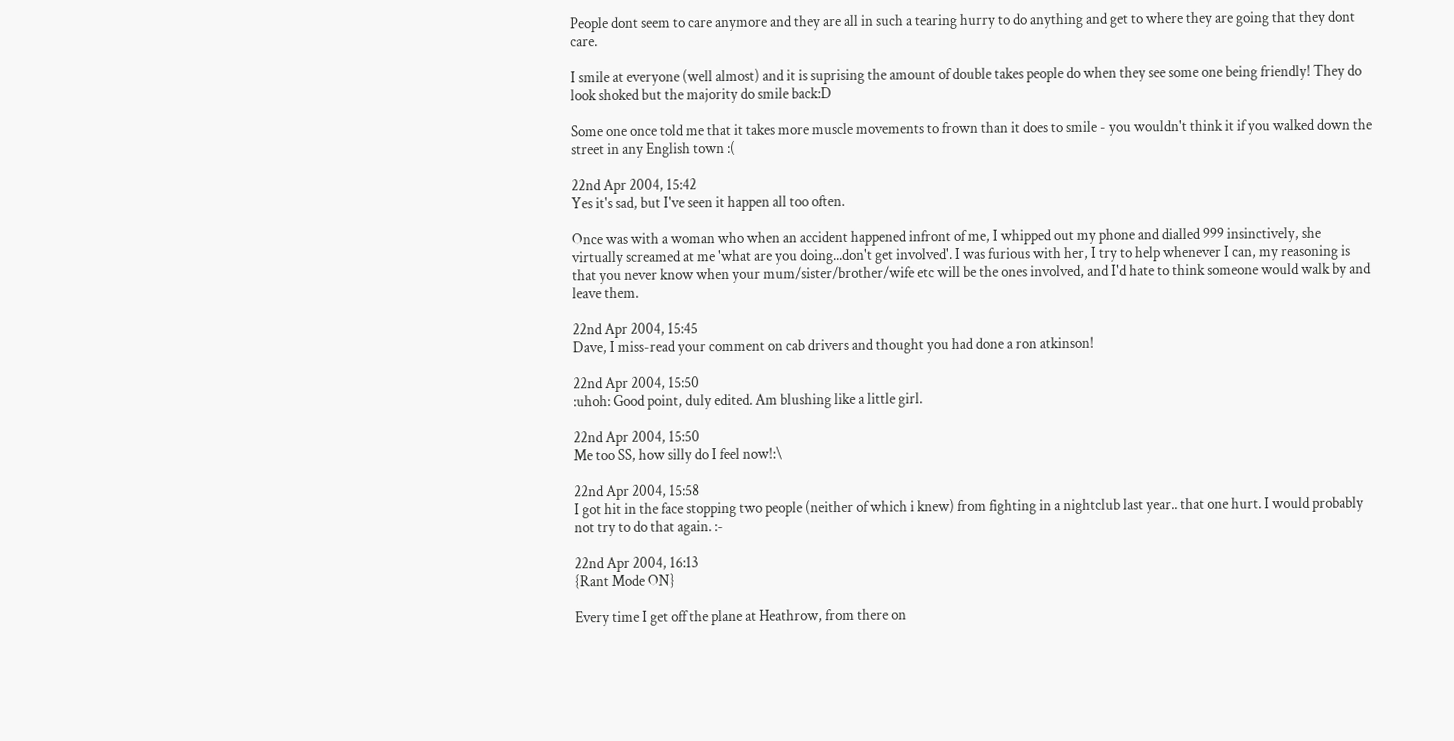People dont seem to care anymore and they are all in such a tearing hurry to do anything and get to where they are going that they dont care.

I smile at everyone (well almost) and it is suprising the amount of double takes people do when they see some one being friendly! They do look shoked but the majority do smile back:D

Some one once told me that it takes more muscle movements to frown than it does to smile - you wouldn't think it if you walked down the street in any English town :(

22nd Apr 2004, 15:42
Yes it's sad, but I've seen it happen all too often.

Once was with a woman who when an accident happened infront of me, I whipped out my phone and dialled 999 insinctively, she virtually screamed at me 'what are you doing...don't get involved'. I was furious with her, I try to help whenever I can, my reasoning is that you never know when your mum/sister/brother/wife etc will be the ones involved, and I'd hate to think someone would walk by and leave them.

22nd Apr 2004, 15:45
Dave, I miss-read your comment on cab drivers and thought you had done a ron atkinson!

22nd Apr 2004, 15:50
:uhoh: Good point, duly edited. Am blushing like a little girl.

22nd Apr 2004, 15:50
Me too SS, how silly do I feel now!:\

22nd Apr 2004, 15:58
I got hit in the face stopping two people (neither of which i knew) from fighting in a nightclub last year.. that one hurt. I would probably not try to do that again. :-

22nd Apr 2004, 16:13
{Rant Mode ON}

Every time I get off the plane at Heathrow, from there on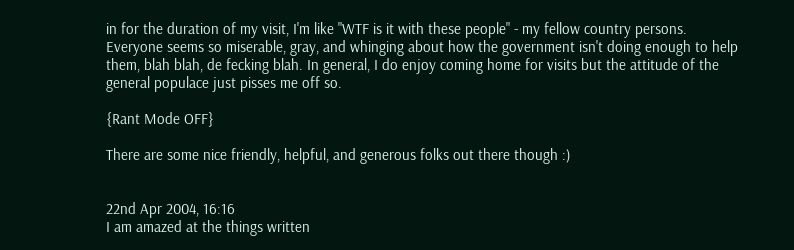in for the duration of my visit, I'm like "WTF is it with these people" - my fellow country persons. Everyone seems so miserable, gray, and whinging about how the government isn't doing enough to help them, blah blah, de fecking blah. In general, I do enjoy coming home for visits but the attitude of the general populace just pisses me off so.

{Rant Mode OFF}

There are some nice friendly, helpful, and generous folks out there though :)


22nd Apr 2004, 16:16
I am amazed at the things written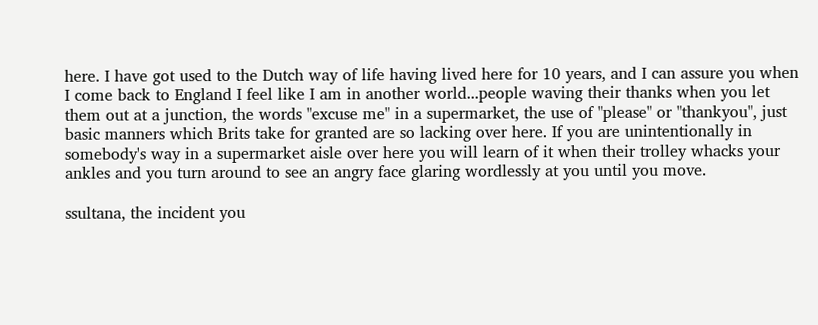here. I have got used to the Dutch way of life having lived here for 10 years, and I can assure you when I come back to England I feel like I am in another world...people waving their thanks when you let them out at a junction, the words "excuse me" in a supermarket, the use of "please" or "thankyou", just basic manners which Brits take for granted are so lacking over here. If you are unintentionally in somebody's way in a supermarket aisle over here you will learn of it when their trolley whacks your ankles and you turn around to see an angry face glaring wordlessly at you until you move.

ssultana, the incident you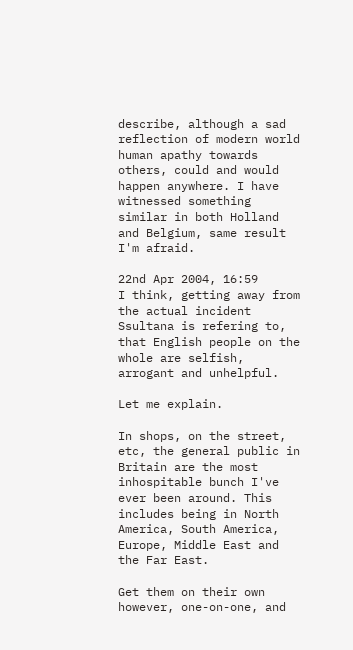describe, although a sad reflection of modern world human apathy towards others, could and would happen anywhere. I have witnessed something similar in both Holland and Belgium, same result I'm afraid.

22nd Apr 2004, 16:59
I think, getting away from the actual incident Ssultana is refering to, that English people on the whole are selfish, arrogant and unhelpful.

Let me explain.

In shops, on the street, etc, the general public in Britain are the most inhospitable bunch I've ever been around. This includes being in North America, South America, Europe, Middle East and the Far East.

Get them on their own however, one-on-one, and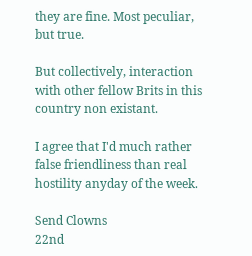they are fine. Most peculiar, but true.

But collectively, interaction with other fellow Brits in this country non existant.

I agree that I'd much rather false friendliness than real hostility anyday of the week.

Send Clowns
22nd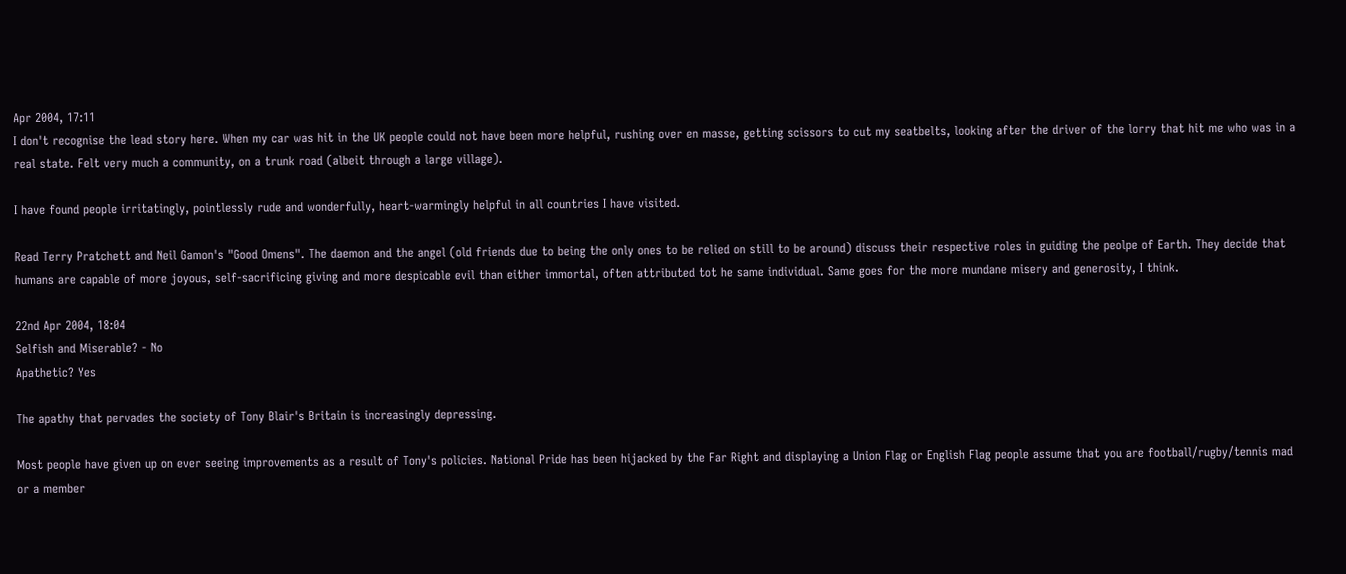Apr 2004, 17:11
I don't recognise the lead story here. When my car was hit in the UK people could not have been more helpful, rushing over en masse, getting scissors to cut my seatbelts, looking after the driver of the lorry that hit me who was in a real state. Felt very much a community, on a trunk road (albeit through a large village).

I have found people irritatingly, pointlessly rude and wonderfully, heart-warmingly helpful in all countries I have visited.

Read Terry Pratchett and Neil Gamon's "Good Omens". The daemon and the angel (old friends due to being the only ones to be relied on still to be around) discuss their respective roles in guiding the peolpe of Earth. They decide that humans are capable of more joyous, self-sacrificing giving and more despicable evil than either immortal, often attributed tot he same individual. Same goes for the more mundane misery and generosity, I think.

22nd Apr 2004, 18:04
Selfish and Miserable? - No
Apathetic? Yes

The apathy that pervades the society of Tony Blair's Britain is increasingly depressing.

Most people have given up on ever seeing improvements as a result of Tony's policies. National Pride has been hijacked by the Far Right and displaying a Union Flag or English Flag people assume that you are football/rugby/tennis mad or a member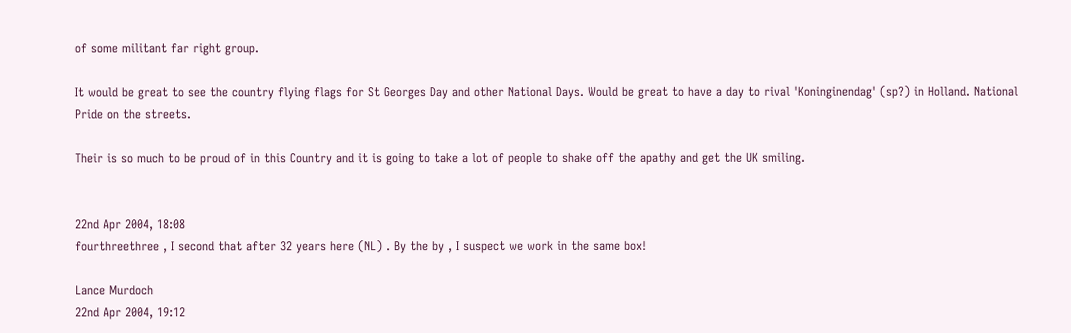of some militant far right group.

It would be great to see the country flying flags for St Georges Day and other National Days. Would be great to have a day to rival 'Koninginendag' (sp?) in Holland. National Pride on the streets.

Their is so much to be proud of in this Country and it is going to take a lot of people to shake off the apathy and get the UK smiling.


22nd Apr 2004, 18:08
fourthreethree , I second that after 32 years here (NL) . By the by , I suspect we work in the same box!

Lance Murdoch
22nd Apr 2004, 19:12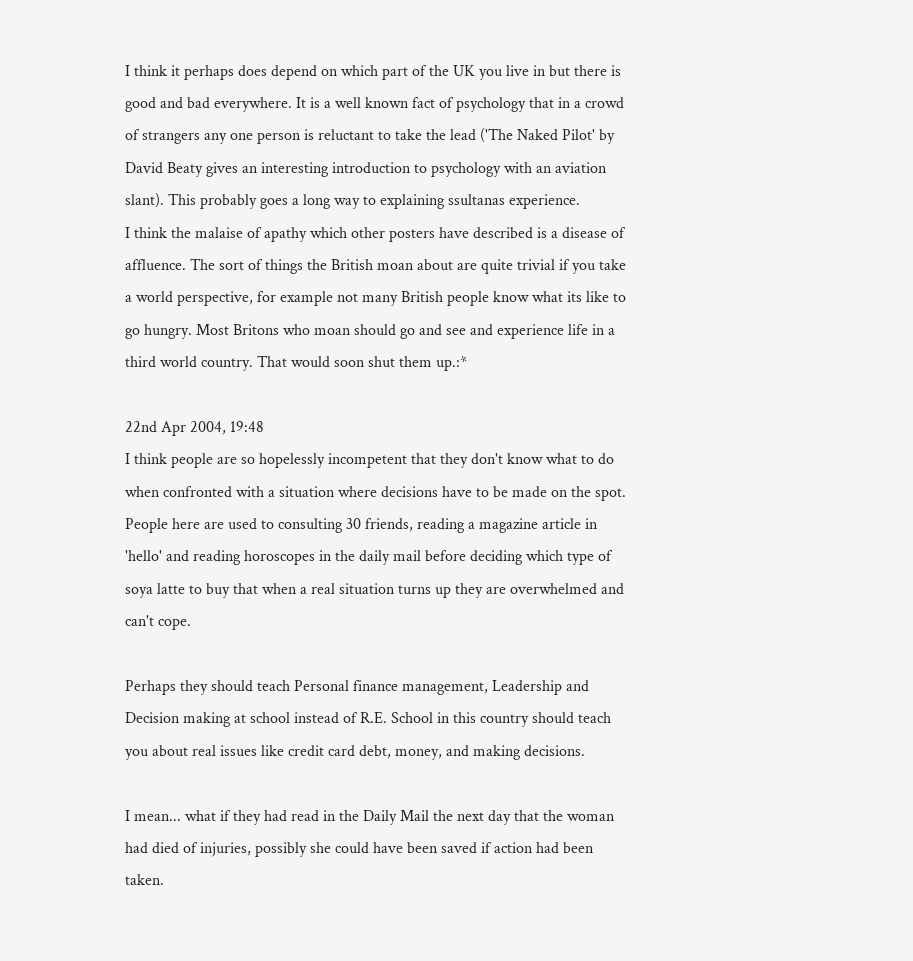I think it perhaps does depend on which part of the UK you live in but there is good and bad everywhere. It is a well known fact of psychology that in a crowd of strangers any one person is reluctant to take the lead ('The Naked Pilot' by David Beaty gives an interesting introduction to psychology with an aviation slant). This probably goes a long way to explaining ssultanas experience.
I think the malaise of apathy which other posters have described is a disease of affluence. The sort of things the British moan about are quite trivial if you take a world perspective, for example not many British people know what its like to go hungry. Most Britons who moan should go and see and experience life in a third world country. That would soon shut them up.:*

22nd Apr 2004, 19:48
I think people are so hopelessly incompetent that they don't know what to do when confronted with a situation where decisions have to be made on the spot. People here are used to consulting 30 friends, reading a magazine article in 'hello' and reading horoscopes in the daily mail before deciding which type of soya latte to buy that when a real situation turns up they are overwhelmed and can't cope.

Perhaps they should teach Personal finance management, Leadership and Decision making at school instead of R.E. School in this country should teach you about real issues like credit card debt, money, and making decisions.

I mean... what if they had read in the Daily Mail the next day that the woman had died of injuries, possibly she could have been saved if action had been taken.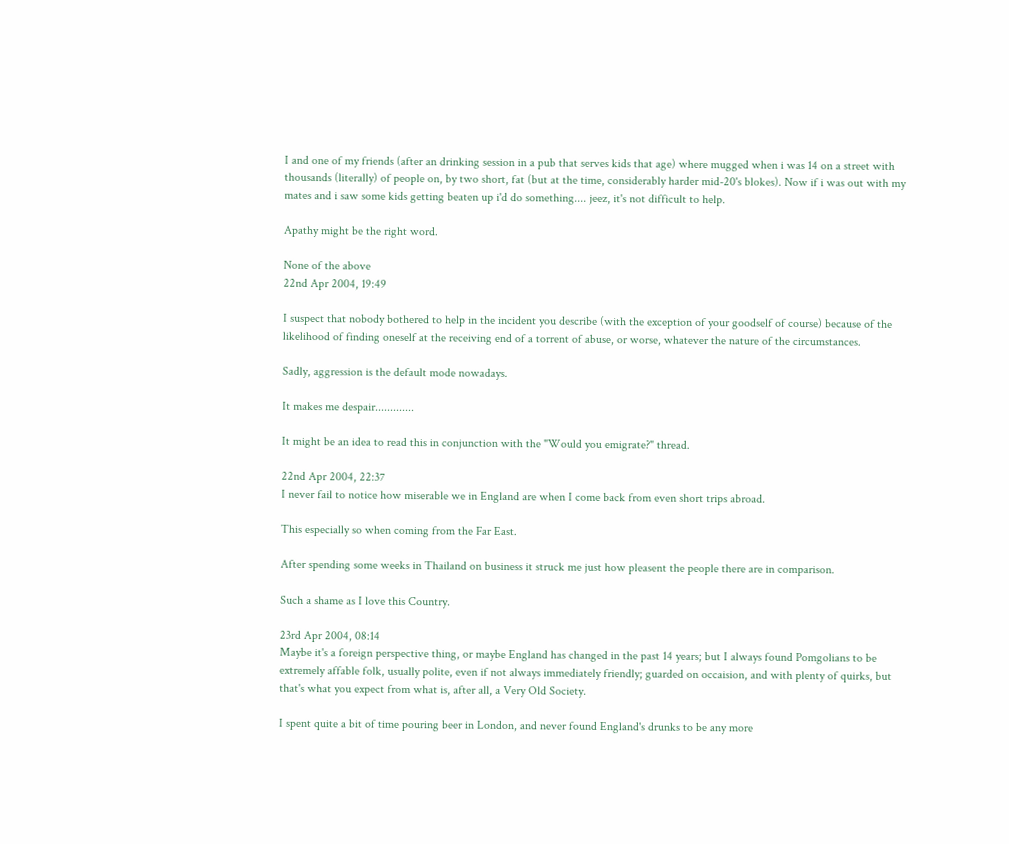I and one of my friends (after an drinking session in a pub that serves kids that age) where mugged when i was 14 on a street with thousands (literally) of people on, by two short, fat (but at the time, considerably harder mid-20's blokes). Now if i was out with my mates and i saw some kids getting beaten up i'd do something.... jeez, it's not difficult to help.

Apathy might be the right word.

None of the above
22nd Apr 2004, 19:49

I suspect that nobody bothered to help in the incident you describe (with the exception of your goodself of course) because of the likelihood of finding oneself at the receiving end of a torrent of abuse, or worse, whatever the nature of the circumstances.

Sadly, aggression is the default mode nowadays.

It makes me despair.............

It might be an idea to read this in conjunction with the "Would you emigrate?" thread.

22nd Apr 2004, 22:37
I never fail to notice how miserable we in England are when I come back from even short trips abroad.

This especially so when coming from the Far East.

After spending some weeks in Thailand on business it struck me just how pleasent the people there are in comparison.

Such a shame as I love this Country.

23rd Apr 2004, 08:14
Maybe it's a foreign perspective thing, or maybe England has changed in the past 14 years; but I always found Pomgolians to be extremely affable folk, usually polite, even if not always immediately friendly; guarded on occaision, and with plenty of quirks, but that's what you expect from what is, after all, a Very Old Society.

I spent quite a bit of time pouring beer in London, and never found England's drunks to be any more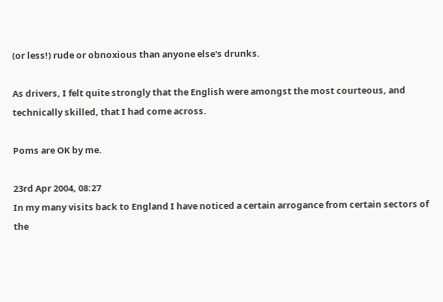(or less!) rude or obnoxious than anyone else's drunks.

As drivers, I felt quite strongly that the English were amongst the most courteous, and technically skilled, that I had come across.

Poms are OK by me.

23rd Apr 2004, 08:27
In my many visits back to England I have noticed a certain arrogance from certain sectors of the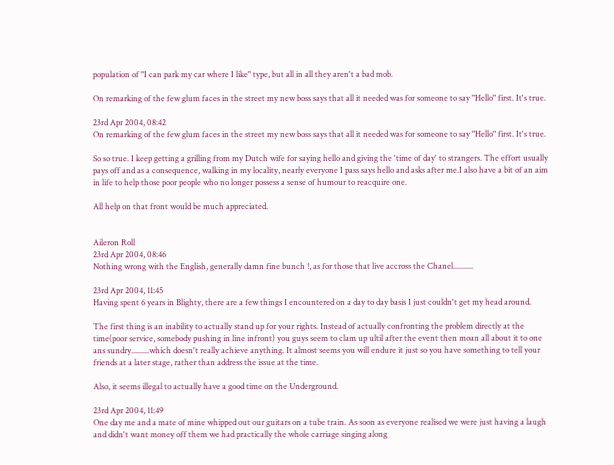population of "I can park my car where I like" type, but all in all they aren't a bad mob.

On remarking of the few glum faces in the street my new boss says that all it needed was for someone to say "Hello" first. It's true.

23rd Apr 2004, 08:42
On remarking of the few glum faces in the street my new boss says that all it needed was for someone to say "Hello" first. It's true.

So so true. I keep getting a grilling from my Dutch wife for saying hello and giving the 'time of day' to strangers. The effort usually pays off and as a consequence, walking in my locality, nearly everyone I pass says hello and asks after me.I also have a bit of an aim in life to help those poor people who no longer possess a sense of humour to reacquire one.

All help on that front would be much appreciated.


Aileron Roll
23rd Apr 2004, 08:46
Nothing wrong with the English, generally damn fine bunch !, as for those that live accross the Chanel..........

23rd Apr 2004, 11:45
Having spent 6 years in Blighty, there are a few things I encountered on a day to day basis I just couldn't get my head around.

The first thing is an inability to actually stand up for your rights. Instead of actually confronting the problem directly at the time(poor service, somebody pushing in line infront) you guys seem to clam up ultil after the event then moan all about it to one ans sundry.........which doesn't really achieve anything. It almost seems you will endure it just so you have something to tell your friends at a later stage, rather than address the issue at the time.

Also, it seems illegal to actually have a good time on the Underground.

23rd Apr 2004, 11:49
One day me and a mate of mine whipped out our guitars on a tube train. As soon as everyone realised we were just having a laugh and didn't want money off them we had practically the whole carriage singing along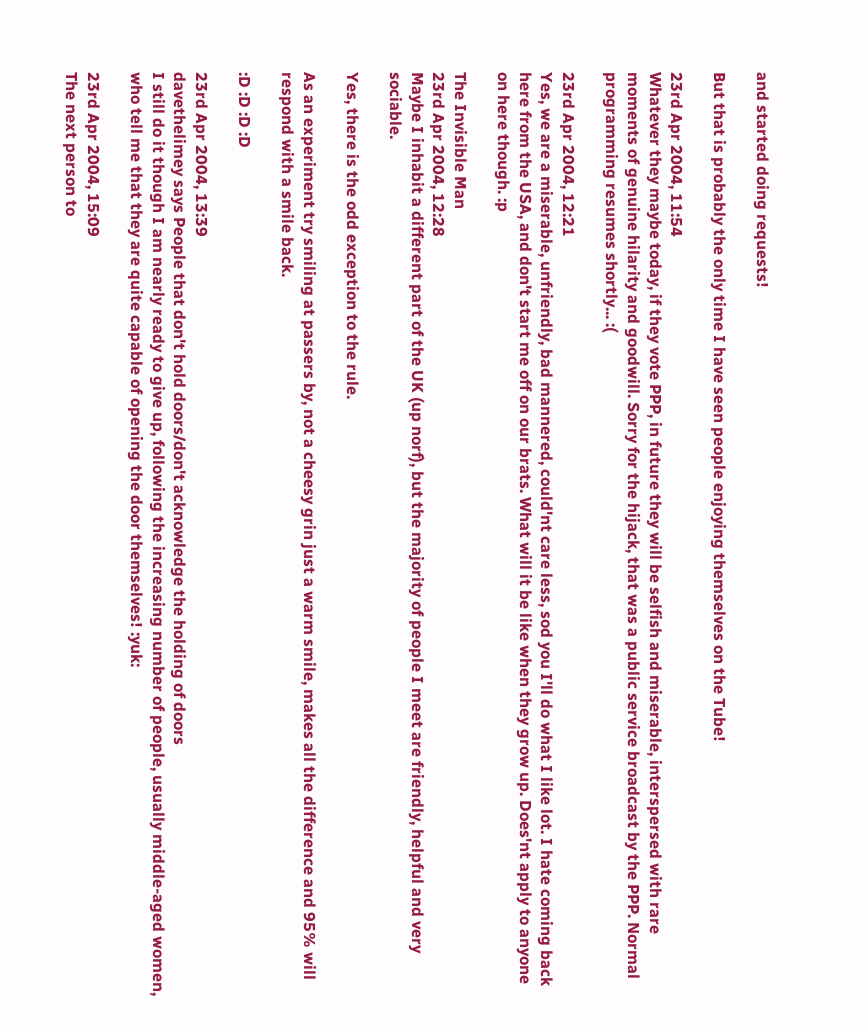and started doing requests!

But that is probably the only time I have seen people enjoying themselves on the Tube!

23rd Apr 2004, 11:54
Whatever they maybe today, if they vote PPP, in future they will be selfish and miserable, interspersed with rare moments of genuine hilarity and goodwill. Sorry for the hijack, that was a public service broadcast by the PPP. Normal programming resumes shortly... :(

23rd Apr 2004, 12:21
Yes, we are a miserable, unfriendly, bad mannered, could'nt care less, sod you I'll do what I like lot. I hate coming back here from the USA, and don't start me off on our brats. What will it be like when they grow up. Does'nt apply to anyone on here though. :p

The Invisible Man
23rd Apr 2004, 12:28
Maybe I inhabit a different part of the UK (up norf), but the majority of people I meet are friendly, helpful and very sociable.

Yes, there is the odd exception to the rule.

As an experiment try smiling at passers by, not a cheesy grin just a warm smile, makes all the difference and 95% will respond with a smile back.

:D :D :D :D

23rd Apr 2004, 13:39
davethelimey says People that don't hold doors/don't acknowledge the holding of doors
I still do it though I am nearly ready to give up, following the increasing number of people, usually middle-aged women, who tell me that they are quite capable of opening the door themselves! :yuk:

23rd Apr 2004, 15:09
The next person to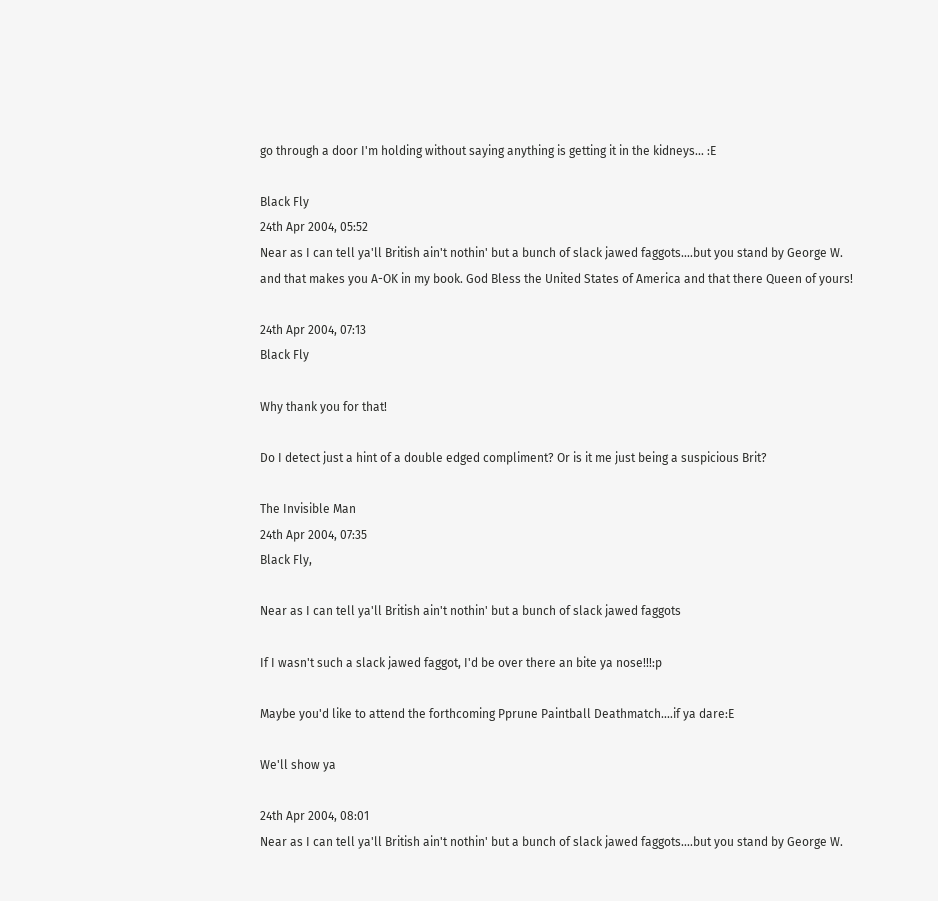go through a door I'm holding without saying anything is getting it in the kidneys... :E

Black Fly
24th Apr 2004, 05:52
Near as I can tell ya'll British ain't nothin' but a bunch of slack jawed faggots....but you stand by George W. and that makes you A-OK in my book. God Bless the United States of America and that there Queen of yours!

24th Apr 2004, 07:13
Black Fly

Why thank you for that!

Do I detect just a hint of a double edged compliment? Or is it me just being a suspicious Brit?

The Invisible Man
24th Apr 2004, 07:35
Black Fly,

Near as I can tell ya'll British ain't nothin' but a bunch of slack jawed faggots

If I wasn't such a slack jawed faggot, I'd be over there an bite ya nose!!!:p

Maybe you'd like to attend the forthcoming Pprune Paintball Deathmatch....if ya dare:E

We'll show ya

24th Apr 2004, 08:01
Near as I can tell ya'll British ain't nothin' but a bunch of slack jawed faggots....but you stand by George W.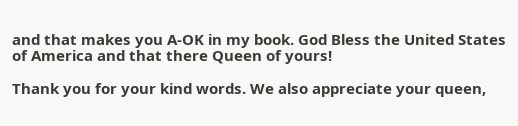and that makes you A-OK in my book. God Bless the United States of America and that there Queen of yours!

Thank you for your kind words. We also appreciate your queen,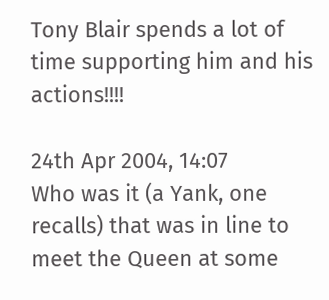Tony Blair spends a lot of time supporting him and his actions!!!!

24th Apr 2004, 14:07
Who was it (a Yank, one recalls) that was in line to meet the Queen at some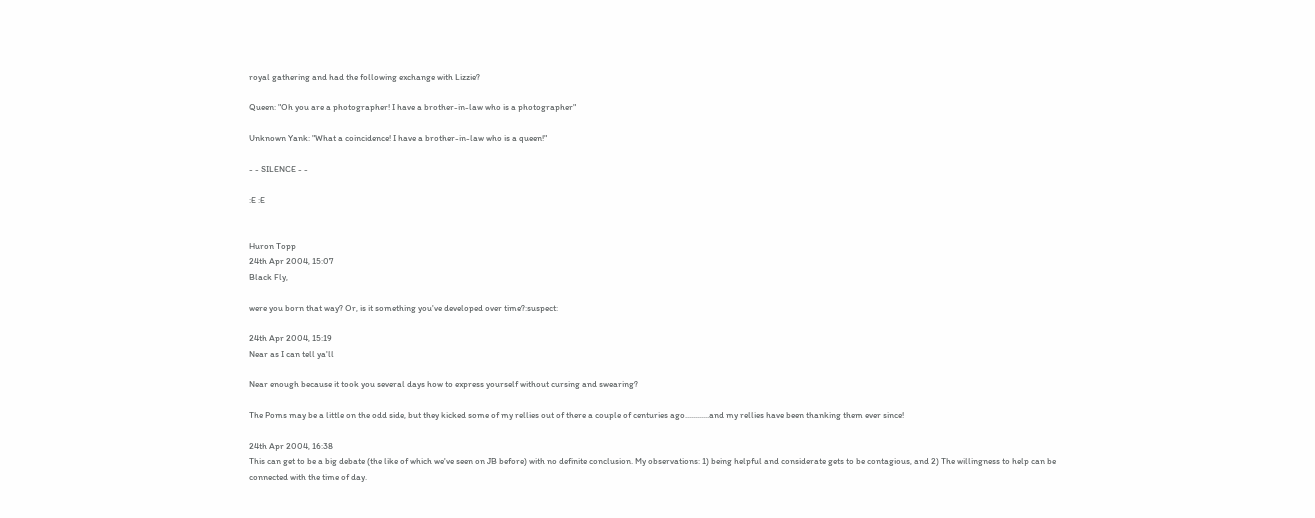royal gathering and had the following exchange with Lizzie?

Queen: "Oh you are a photographer! I have a brother-in-law who is a photographer"

Unknown Yank: "What a coincidence! I have a brother-in-law who is a queen!"

- - SILENCE - -

:E :E


Huron Topp
24th Apr 2004, 15:07
Black Fly,

were you born that way? Or, is it something you've developed over time?:suspect:

24th Apr 2004, 15:19
Near as I can tell ya'll

Near enough because it took you several days how to express yourself without cursing and swearing?

The Poms may be a little on the odd side, but they kicked some of my rellies out of there a couple of centuries ago............and my rellies have been thanking them ever since!

24th Apr 2004, 16:38
This can get to be a big debate (the like of which we've seen on JB before) with no definite conclusion. My observations: 1) being helpful and considerate gets to be contagious, and 2) The willingness to help can be connected with the time of day.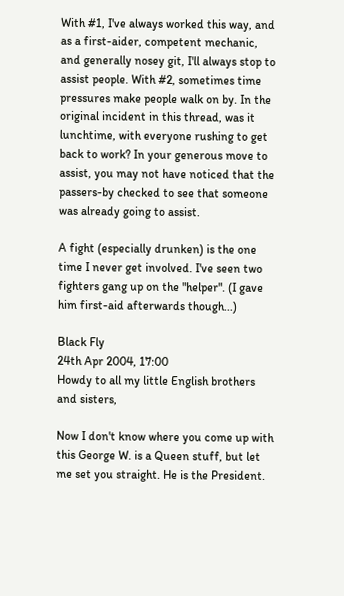With #1, I've always worked this way, and as a first-aider, competent mechanic, and generally nosey git, I'll always stop to assist people. With #2, sometimes time pressures make people walk on by. In the original incident in this thread, was it lunchtime, with everyone rushing to get back to work? In your generous move to assist, you may not have noticed that the passers-by checked to see that someone was already going to assist.

A fight (especially drunken) is the one time I never get involved. I've seen two fighters gang up on the "helper". (I gave him first-aid afterwards though...)

Black Fly
24th Apr 2004, 17:00
Howdy to all my little English brothers and sisters,

Now I don't know where you come up with this George W. is a Queen stuff, but let me set you straight. He is the President.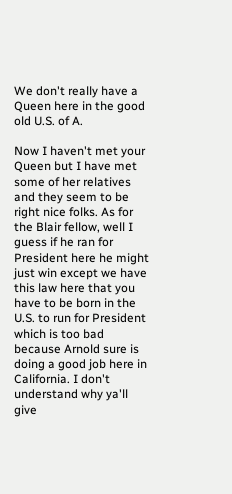We don't really have a Queen here in the good old U.S. of A.

Now I haven't met your Queen but I have met some of her relatives and they seem to be right nice folks. As for the Blair fellow, well I guess if he ran for President here he might just win except we have this law here that you have to be born in the U.S. to run for President which is too bad because Arnold sure is doing a good job here in California. I don't understand why ya'll give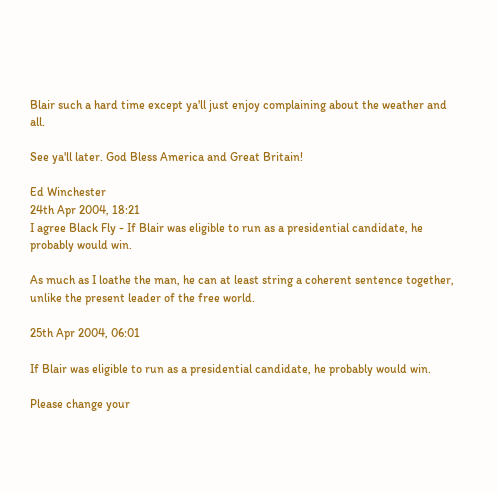Blair such a hard time except ya'll just enjoy complaining about the weather and all.

See ya'll later. God Bless America and Great Britain!

Ed Winchester
24th Apr 2004, 18:21
I agree Black Fly - If Blair was eligible to run as a presidential candidate, he probably would win.

As much as I loathe the man, he can at least string a coherent sentence together, unlike the present leader of the free world.

25th Apr 2004, 06:01

If Blair was eligible to run as a presidential candidate, he probably would win.

Please change your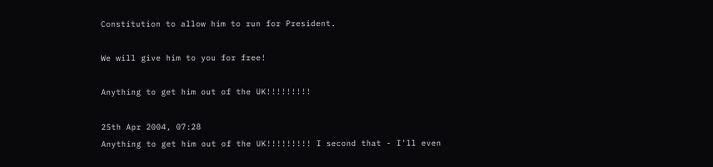Constitution to allow him to run for President.

We will give him to you for free!

Anything to get him out of the UK!!!!!!!!!

25th Apr 2004, 07:28
Anything to get him out of the UK!!!!!!!!! I second that - I'll even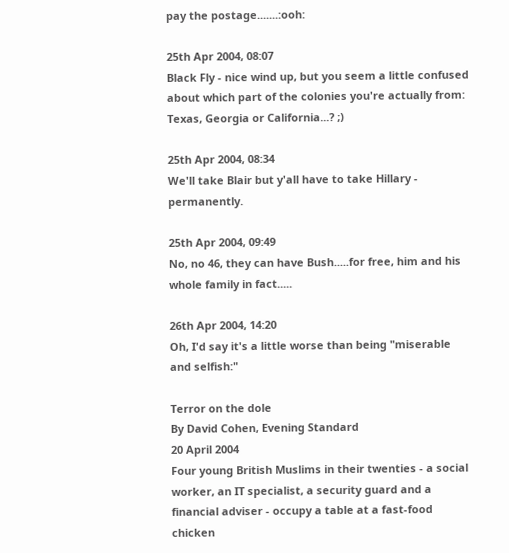pay the postage.......:ooh:

25th Apr 2004, 08:07
Black Fly - nice wind up, but you seem a little confused about which part of the colonies you're actually from: Texas, Georgia or California...? ;)

25th Apr 2004, 08:34
We'll take Blair but y'all have to take Hillary - permanently.

25th Apr 2004, 09:49
No, no 46, they can have Bush.....for free, him and his whole family in fact.....

26th Apr 2004, 14:20
Oh, I'd say it's a little worse than being "miserable and selfish:"

Terror on the dole
By David Cohen, Evening Standard
20 April 2004
Four young British Muslims in their twenties - a social worker, an IT specialist, a security guard and a financial adviser - occupy a table at a fast-food chicken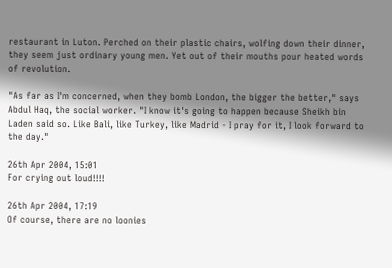restaurant in Luton. Perched on their plastic chairs, wolfing down their dinner, they seem just ordinary young men. Yet out of their mouths pour heated words of revolution.

"As far as I'm concerned, when they bomb London, the bigger the better," says Abdul Haq, the social worker. "I know it's going to happen because Sheikh bin Laden said so. Like Bali, like Turkey, like Madrid - I pray for it, I look forward to the day."

26th Apr 2004, 15:01
For crying out loud!!!!

26th Apr 2004, 17:19
Of course, there are no loonies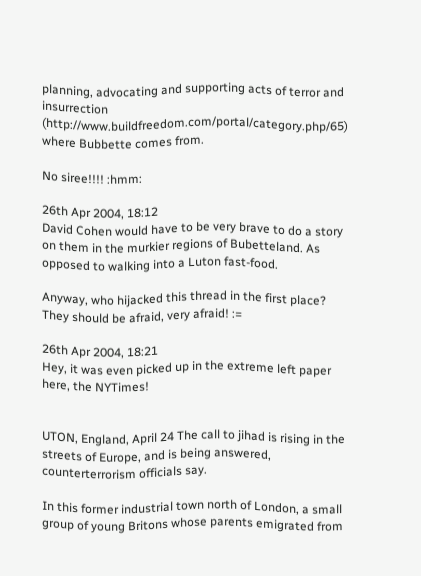planning, advocating and supporting acts of terror and insurrection (http://www.buildfreedom.com/portal/category.php/65) where Bubbette comes from.

No siree!!!! :hmm:

26th Apr 2004, 18:12
David Cohen would have to be very brave to do a story on them in the murkier regions of Bubetteland. As opposed to walking into a Luton fast-food.

Anyway, who hijacked this thread in the first place? They should be afraid, very afraid! :=

26th Apr 2004, 18:21
Hey, it was even picked up in the extreme left paper here, the NYTimes!


UTON, England, April 24 The call to jihad is rising in the streets of Europe, and is being answered, counterterrorism officials say.

In this former industrial town north of London, a small group of young Britons whose parents emigrated from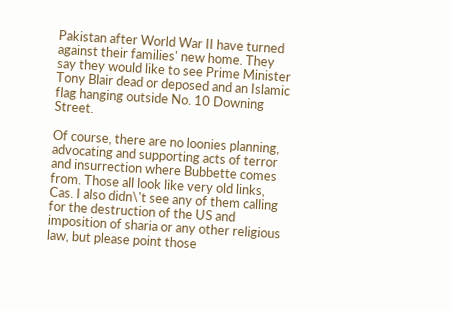Pakistan after World War II have turned against their families' new home. They say they would like to see Prime Minister Tony Blair dead or deposed and an Islamic flag hanging outside No. 10 Downing Street.

Of course, there are no loonies planning, advocating and supporting acts of terror and insurrection where Bubbette comes from. Those all look like very old links, Cas. I also didn\'t see any of them calling for the destruction of the US and imposition of sharia or any other religious law, but please point those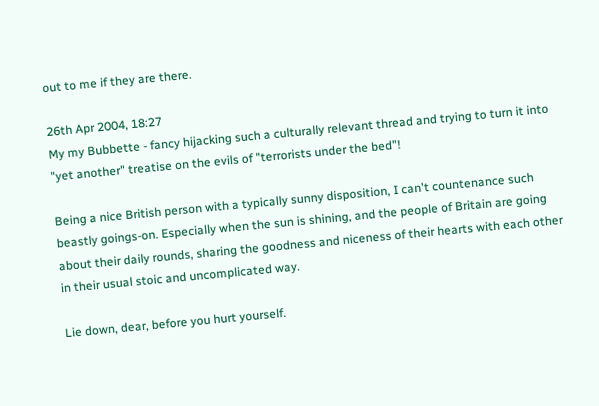out to me if they are there.

26th Apr 2004, 18:27
My my Bubbette - fancy hijacking such a culturally relevant thread and trying to turn it into "yet another" treatise on the evils of "terrorists under the bed"!

Being a nice British person with a typically sunny disposition, I can't countenance such beastly goings-on. Especially when the sun is shining, and the people of Britain are going about their daily rounds, sharing the goodness and niceness of their hearts with each other in their usual stoic and uncomplicated way.

Lie down, dear, before you hurt yourself.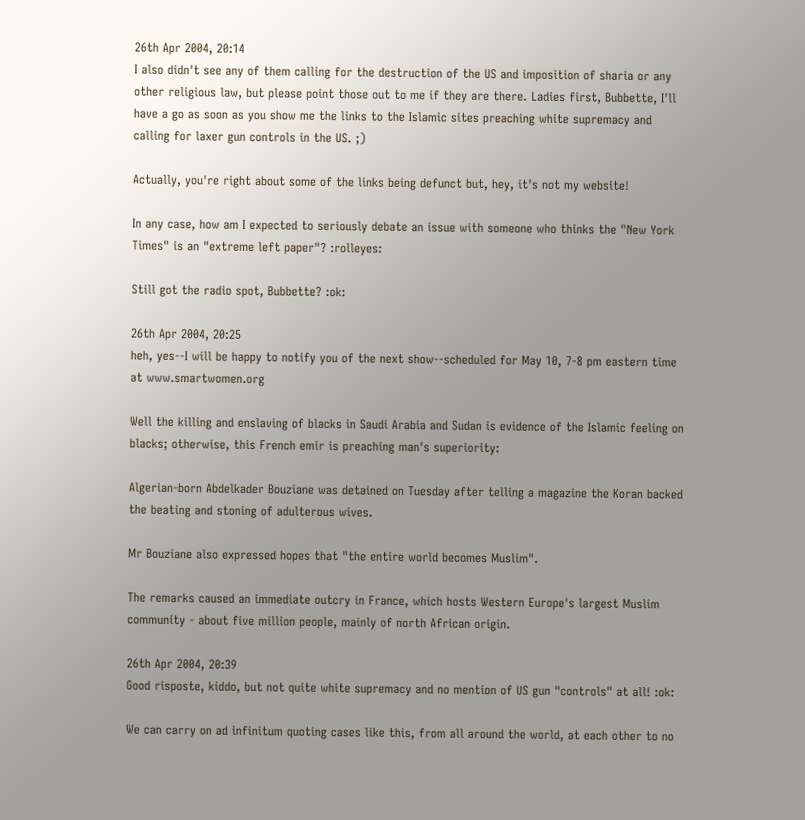26th Apr 2004, 20:14
I also didn't see any of them calling for the destruction of the US and imposition of sharia or any other religious law, but please point those out to me if they are there. Ladies first, Bubbette, I'll have a go as soon as you show me the links to the Islamic sites preaching white supremacy and calling for laxer gun controls in the US. ;)

Actually, you're right about some of the links being defunct but, hey, it's not my website!

In any case, how am I expected to seriously debate an issue with someone who thinks the "New York Times" is an "extreme left paper"? :rolleyes:

Still got the radio spot, Bubbette? :ok:

26th Apr 2004, 20:25
heh, yes--I will be happy to notify you of the next show--scheduled for May 10, 7-8 pm eastern time at www.smartwomen.org

Well the killing and enslaving of blacks in Saudi Arabia and Sudan is evidence of the Islamic feeling on blacks; otherwise, this French emir is preaching man's superiority:

Algerian-born Abdelkader Bouziane was detained on Tuesday after telling a magazine the Koran backed the beating and stoning of adulterous wives.

Mr Bouziane also expressed hopes that "the entire world becomes Muslim".

The remarks caused an immediate outcry in France, which hosts Western Europe's largest Muslim community - about five million people, mainly of north African origin.

26th Apr 2004, 20:39
Good risposte, kiddo, but not quite white supremacy and no mention of US gun "controls" at all! :ok:

We can carry on ad infinitum quoting cases like this, from all around the world, at each other to no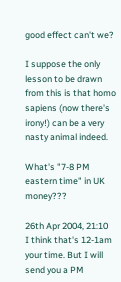good effect can't we?

I suppose the only lesson to be drawn from this is that homo sapiens (now there's irony!) can be a very nasty animal indeed.

What's "7-8 PM eastern time" in UK money???

26th Apr 2004, 21:10
I think that's 12-1am your time. But I will send you a PM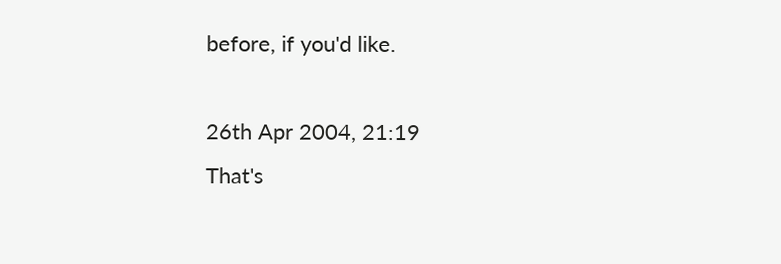before, if you'd like.

26th Apr 2004, 21:19
That's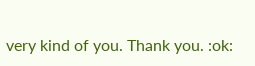very kind of you. Thank you. :ok: